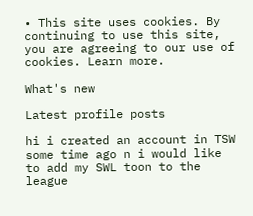• This site uses cookies. By continuing to use this site, you are agreeing to our use of cookies. Learn more.

What's new

Latest profile posts

hi i created an account in TSW some time ago n i would like to add my SWL toon to the league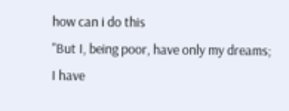how can i do this
"But I, being poor, have only my dreams; I have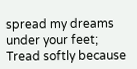spread my dreams under your feet; Tread softly because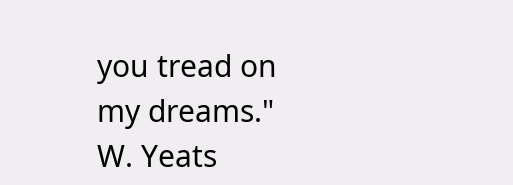you tread on my dreams." W. Yeats